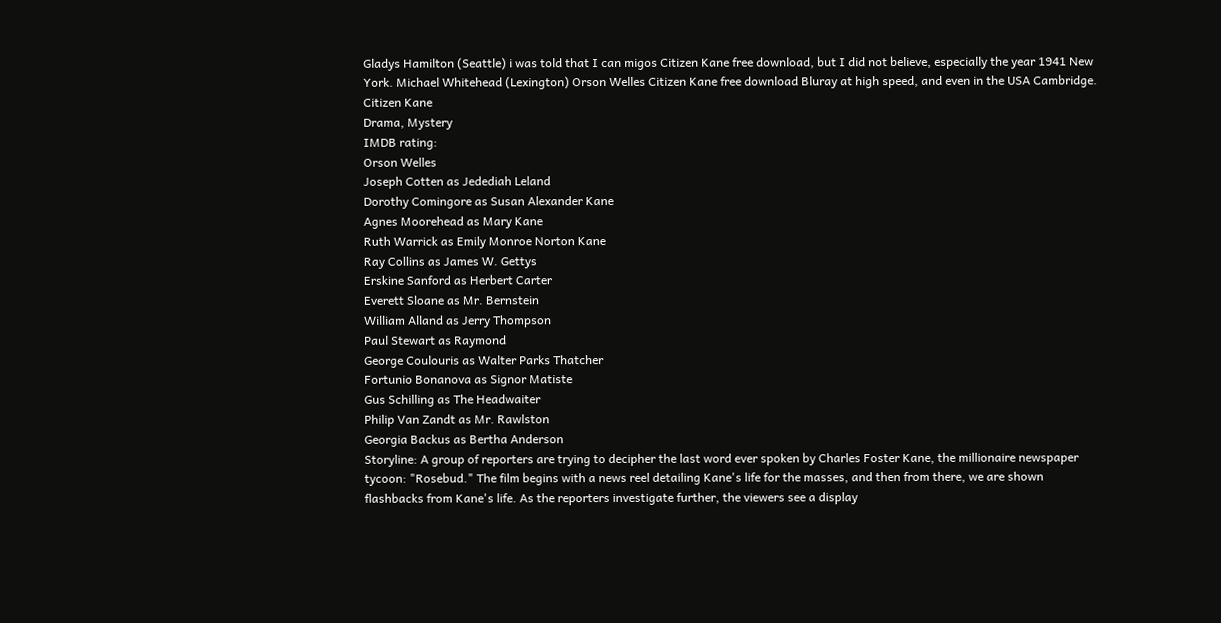Gladys Hamilton (Seattle) i was told that I can migos Citizen Kane free download, but I did not believe, especially the year 1941 New York. Michael Whitehead (Lexington) Orson Welles Citizen Kane free download Bluray at high speed, and even in the USA Cambridge.
Citizen Kane
Drama, Mystery
IMDB rating:
Orson Welles
Joseph Cotten as Jedediah Leland
Dorothy Comingore as Susan Alexander Kane
Agnes Moorehead as Mary Kane
Ruth Warrick as Emily Monroe Norton Kane
Ray Collins as James W. Gettys
Erskine Sanford as Herbert Carter
Everett Sloane as Mr. Bernstein
William Alland as Jerry Thompson
Paul Stewart as Raymond
George Coulouris as Walter Parks Thatcher
Fortunio Bonanova as Signor Matiste
Gus Schilling as The Headwaiter
Philip Van Zandt as Mr. Rawlston
Georgia Backus as Bertha Anderson
Storyline: A group of reporters are trying to decipher the last word ever spoken by Charles Foster Kane, the millionaire newspaper tycoon: "Rosebud." The film begins with a news reel detailing Kane's life for the masses, and then from there, we are shown flashbacks from Kane's life. As the reporters investigate further, the viewers see a display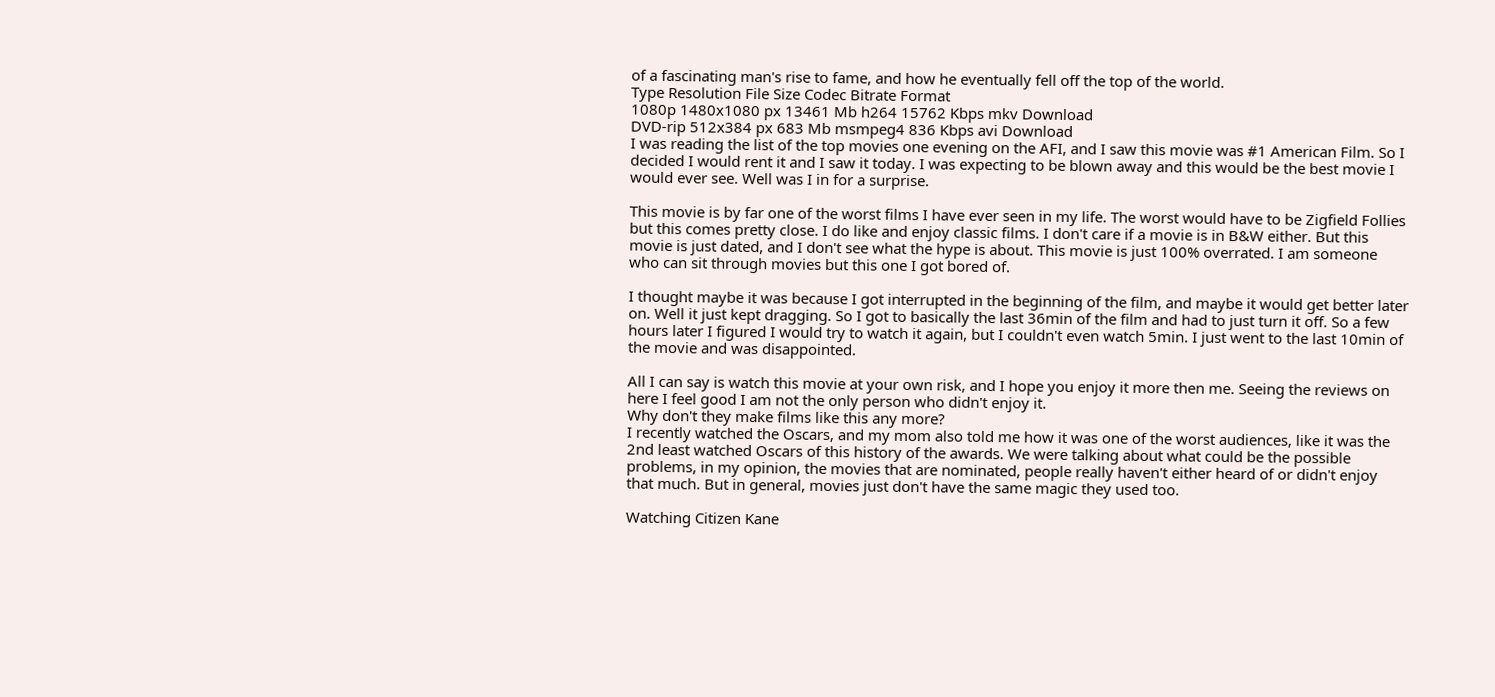of a fascinating man's rise to fame, and how he eventually fell off the top of the world.
Type Resolution File Size Codec Bitrate Format
1080p 1480x1080 px 13461 Mb h264 15762 Kbps mkv Download
DVD-rip 512x384 px 683 Mb msmpeg4 836 Kbps avi Download
I was reading the list of the top movies one evening on the AFI, and I saw this movie was #1 American Film. So I decided I would rent it and I saw it today. I was expecting to be blown away and this would be the best movie I would ever see. Well was I in for a surprise.

This movie is by far one of the worst films I have ever seen in my life. The worst would have to be Zigfield Follies but this comes pretty close. I do like and enjoy classic films. I don't care if a movie is in B&W either. But this movie is just dated, and I don't see what the hype is about. This movie is just 100% overrated. I am someone who can sit through movies but this one I got bored of.

I thought maybe it was because I got interrupted in the beginning of the film, and maybe it would get better later on. Well it just kept dragging. So I got to basically the last 36min of the film and had to just turn it off. So a few hours later I figured I would try to watch it again, but I couldn't even watch 5min. I just went to the last 10min of the movie and was disappointed.

All I can say is watch this movie at your own risk, and I hope you enjoy it more then me. Seeing the reviews on here I feel good I am not the only person who didn't enjoy it.
Why don't they make films like this any more?
I recently watched the Oscars, and my mom also told me how it was one of the worst audiences, like it was the 2nd least watched Oscars of this history of the awards. We were talking about what could be the possible problems, in my opinion, the movies that are nominated, people really haven't either heard of or didn't enjoy that much. But in general, movies just don't have the same magic they used too.

Watching Citizen Kane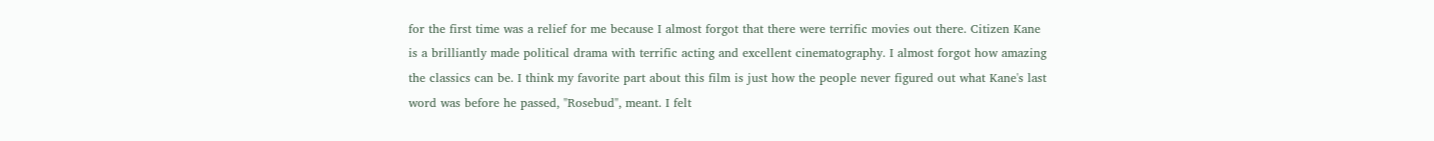for the first time was a relief for me because I almost forgot that there were terrific movies out there. Citizen Kane is a brilliantly made political drama with terrific acting and excellent cinematography. I almost forgot how amazing the classics can be. I think my favorite part about this film is just how the people never figured out what Kane's last word was before he passed, "Rosebud", meant. I felt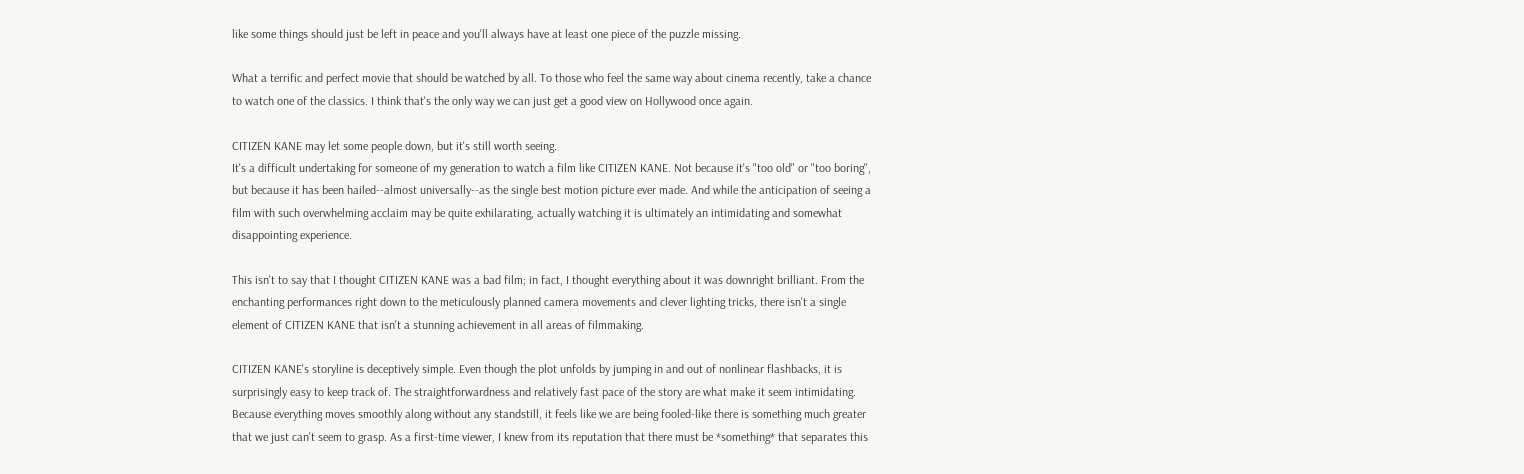like some things should just be left in peace and you'll always have at least one piece of the puzzle missing.

What a terrific and perfect movie that should be watched by all. To those who feel the same way about cinema recently, take a chance to watch one of the classics. I think that's the only way we can just get a good view on Hollywood once again.

CITIZEN KANE may let some people down, but it's still worth seeing.
It's a difficult undertaking for someone of my generation to watch a film like CITIZEN KANE. Not because it's "too old" or "too boring", but because it has been hailed--almost universally--as the single best motion picture ever made. And while the anticipation of seeing a film with such overwhelming acclaim may be quite exhilarating, actually watching it is ultimately an intimidating and somewhat disappointing experience.

This isn't to say that I thought CITIZEN KANE was a bad film; in fact, I thought everything about it was downright brilliant. From the enchanting performances right down to the meticulously planned camera movements and clever lighting tricks, there isn't a single element of CITIZEN KANE that isn't a stunning achievement in all areas of filmmaking.

CITIZEN KANE's storyline is deceptively simple. Even though the plot unfolds by jumping in and out of nonlinear flashbacks, it is surprisingly easy to keep track of. The straightforwardness and relatively fast pace of the story are what make it seem intimidating. Because everything moves smoothly along without any standstill, it feels like we are being fooled-like there is something much greater that we just can't seem to grasp. As a first-time viewer, I knew from its reputation that there must be *something* that separates this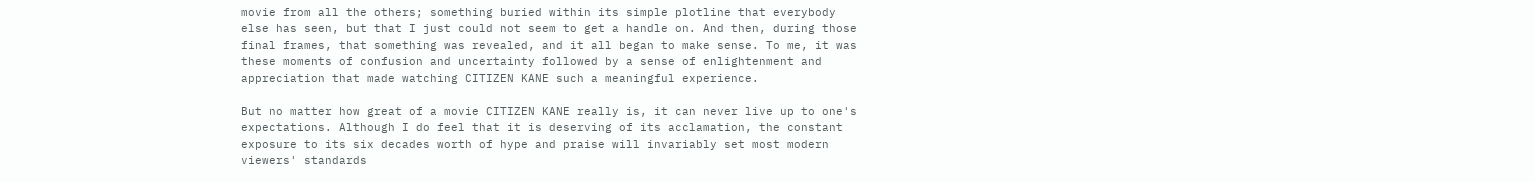movie from all the others; something buried within its simple plotline that everybody else has seen, but that I just could not seem to get a handle on. And then, during those final frames, that something was revealed, and it all began to make sense. To me, it was these moments of confusion and uncertainty followed by a sense of enlightenment and appreciation that made watching CITIZEN KANE such a meaningful experience.

But no matter how great of a movie CITIZEN KANE really is, it can never live up to one's expectations. Although I do feel that it is deserving of its acclamation, the constant exposure to its six decades worth of hype and praise will invariably set most modern viewers' standards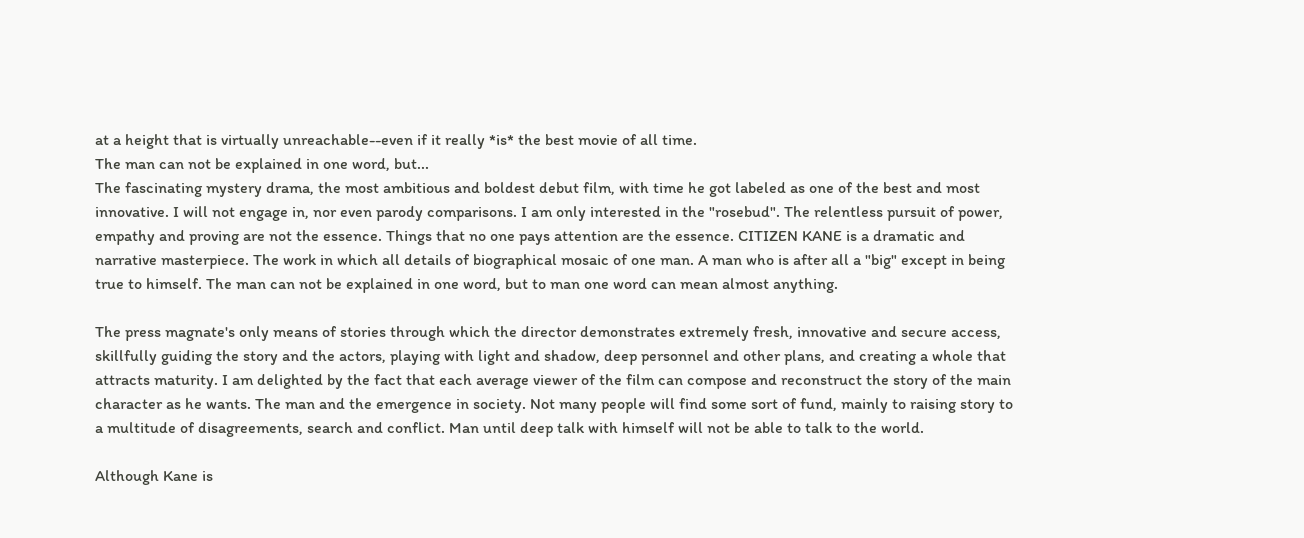at a height that is virtually unreachable--even if it really *is* the best movie of all time.
The man can not be explained in one word, but...
The fascinating mystery drama, the most ambitious and boldest debut film, with time he got labeled as one of the best and most innovative. I will not engage in, nor even parody comparisons. I am only interested in the "rosebud". The relentless pursuit of power, empathy and proving are not the essence. Things that no one pays attention are the essence. CITIZEN KANE is a dramatic and narrative masterpiece. The work in which all details of biographical mosaic of one man. A man who is after all a "big" except in being true to himself. The man can not be explained in one word, but to man one word can mean almost anything.

The press magnate's only means of stories through which the director demonstrates extremely fresh, innovative and secure access, skillfully guiding the story and the actors, playing with light and shadow, deep personnel and other plans, and creating a whole that attracts maturity. I am delighted by the fact that each average viewer of the film can compose and reconstruct the story of the main character as he wants. The man and the emergence in society. Not many people will find some sort of fund, mainly to raising story to a multitude of disagreements, search and conflict. Man until deep talk with himself will not be able to talk to the world.

Although Kane is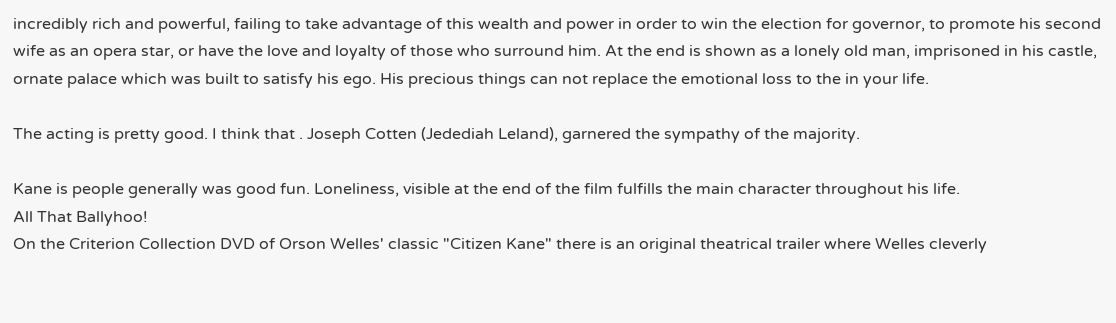incredibly rich and powerful, failing to take advantage of this wealth and power in order to win the election for governor, to promote his second wife as an opera star, or have the love and loyalty of those who surround him. At the end is shown as a lonely old man, imprisoned in his castle, ornate palace which was built to satisfy his ego. His precious things can not replace the emotional loss to the in your life.

The acting is pretty good. I think that . Joseph Cotten (Jedediah Leland), garnered the sympathy of the majority.

Kane is people generally was good fun. Loneliness, visible at the end of the film fulfills the main character throughout his life.
All That Ballyhoo!
On the Criterion Collection DVD of Orson Welles' classic "Citizen Kane" there is an original theatrical trailer where Welles cleverly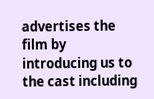advertises the film by introducing us to the cast including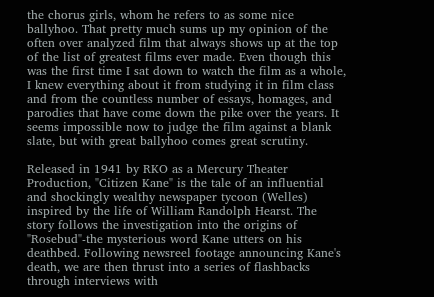the chorus girls, whom he refers to as some nice ballyhoo. That pretty much sums up my opinion of the often over analyzed film that always shows up at the top of the list of greatest films ever made. Even though this was the first time I sat down to watch the film as a whole, I knew everything about it from studying it in film class and from the countless number of essays, homages, and parodies that have come down the pike over the years. It seems impossible now to judge the film against a blank slate, but with great ballyhoo comes great scrutiny.

Released in 1941 by RKO as a Mercury Theater Production, "Citizen Kane" is the tale of an influential and shockingly wealthy newspaper tycoon (Welles) inspired by the life of William Randolph Hearst. The story follows the investigation into the origins of "Rosebud"-the mysterious word Kane utters on his deathbed. Following newsreel footage announcing Kane's death, we are then thrust into a series of flashbacks through interviews with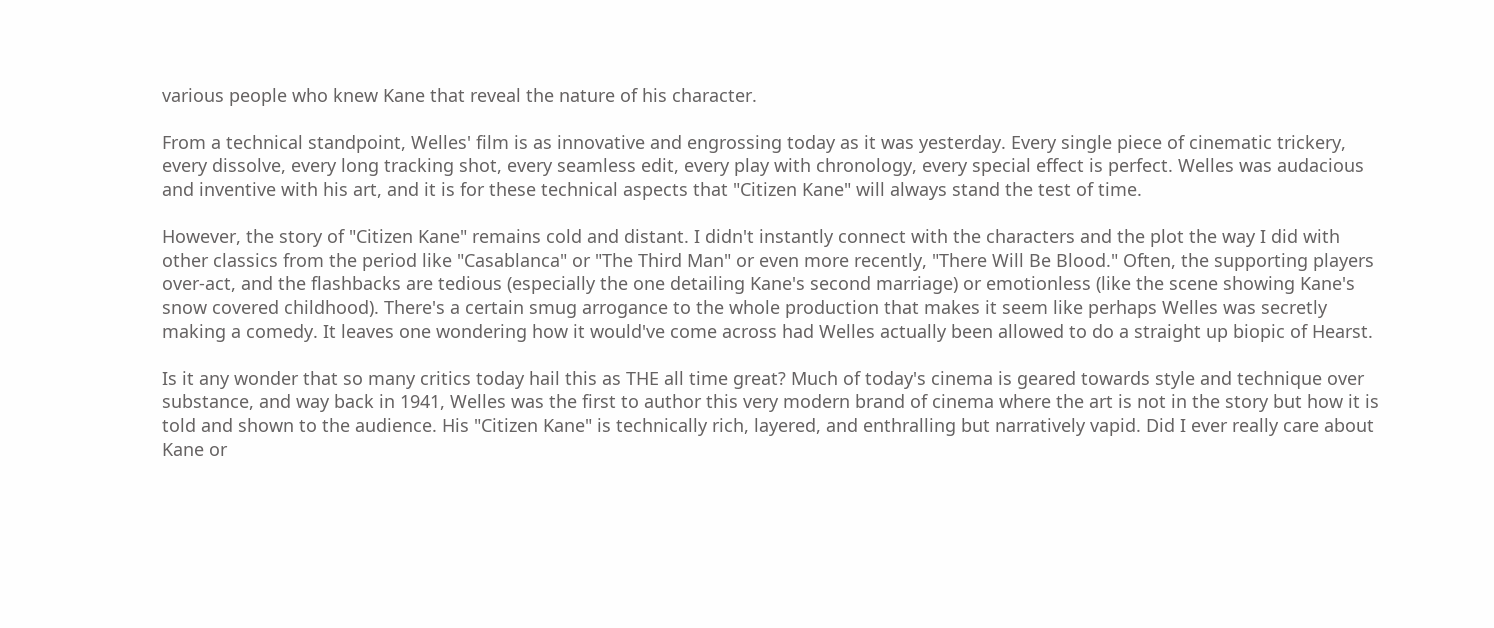various people who knew Kane that reveal the nature of his character.

From a technical standpoint, Welles' film is as innovative and engrossing today as it was yesterday. Every single piece of cinematic trickery, every dissolve, every long tracking shot, every seamless edit, every play with chronology, every special effect is perfect. Welles was audacious and inventive with his art, and it is for these technical aspects that "Citizen Kane" will always stand the test of time.

However, the story of "Citizen Kane" remains cold and distant. I didn't instantly connect with the characters and the plot the way I did with other classics from the period like "Casablanca" or "The Third Man" or even more recently, "There Will Be Blood." Often, the supporting players over-act, and the flashbacks are tedious (especially the one detailing Kane's second marriage) or emotionless (like the scene showing Kane's snow covered childhood). There's a certain smug arrogance to the whole production that makes it seem like perhaps Welles was secretly making a comedy. It leaves one wondering how it would've come across had Welles actually been allowed to do a straight up biopic of Hearst.

Is it any wonder that so many critics today hail this as THE all time great? Much of today's cinema is geared towards style and technique over substance, and way back in 1941, Welles was the first to author this very modern brand of cinema where the art is not in the story but how it is told and shown to the audience. His "Citizen Kane" is technically rich, layered, and enthralling but narratively vapid. Did I ever really care about Kane or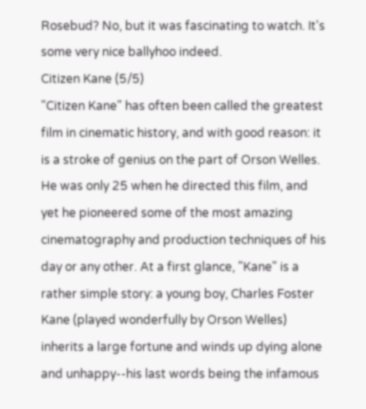Rosebud? No, but it was fascinating to watch. It's some very nice ballyhoo indeed.
Citizen Kane (5/5)
"Citizen Kane" has often been called the greatest film in cinematic history, and with good reason: it is a stroke of genius on the part of Orson Welles. He was only 25 when he directed this film, and yet he pioneered some of the most amazing cinematography and production techniques of his day or any other. At a first glance, "Kane" is a rather simple story: a young boy, Charles Foster Kane (played wonderfully by Orson Welles) inherits a large fortune and winds up dying alone and unhappy--his last words being the infamous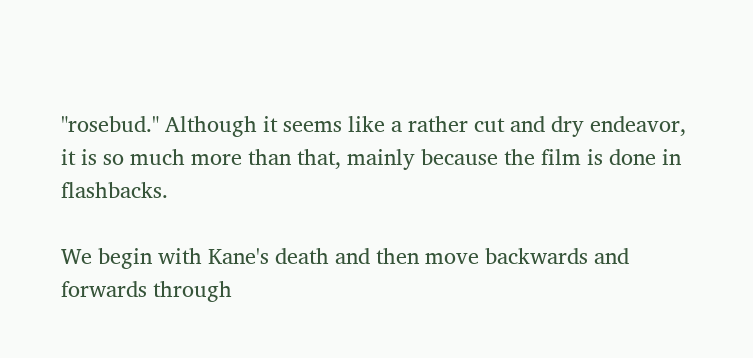"rosebud." Although it seems like a rather cut and dry endeavor, it is so much more than that, mainly because the film is done in flashbacks.

We begin with Kane's death and then move backwards and forwards through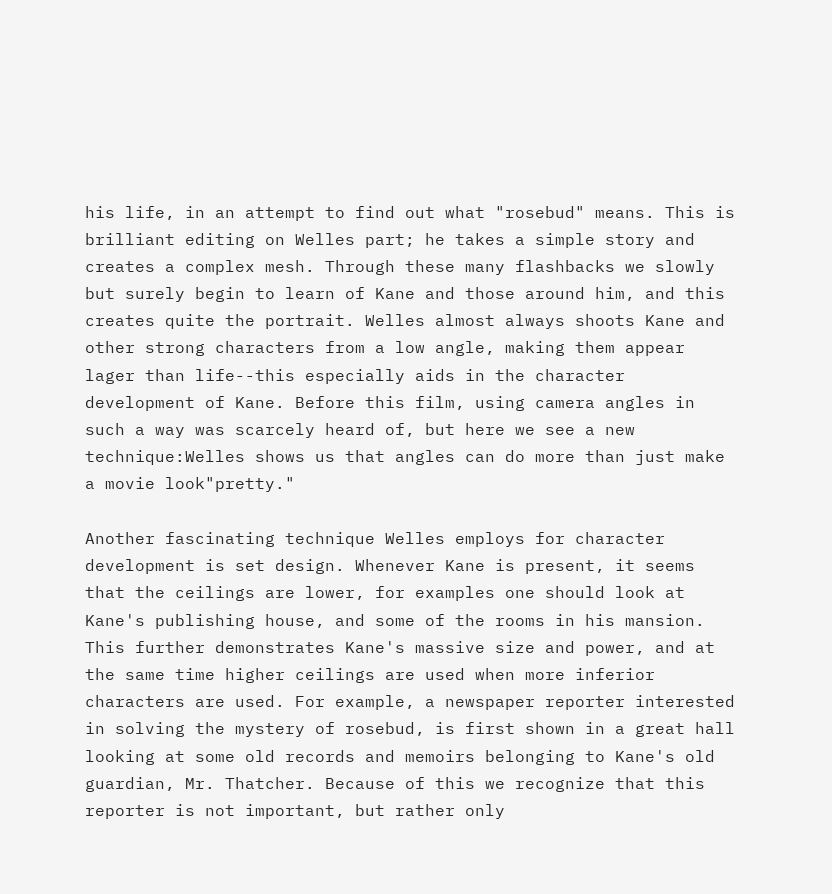his life, in an attempt to find out what "rosebud" means. This is brilliant editing on Welles part; he takes a simple story and creates a complex mesh. Through these many flashbacks we slowly but surely begin to learn of Kane and those around him, and this creates quite the portrait. Welles almost always shoots Kane and other strong characters from a low angle, making them appear lager than life--this especially aids in the character development of Kane. Before this film, using camera angles in such a way was scarcely heard of, but here we see a new technique:Welles shows us that angles can do more than just make a movie look"pretty."

Another fascinating technique Welles employs for character development is set design. Whenever Kane is present, it seems that the ceilings are lower, for examples one should look at Kane's publishing house, and some of the rooms in his mansion. This further demonstrates Kane's massive size and power, and at the same time higher ceilings are used when more inferior characters are used. For example, a newspaper reporter interested in solving the mystery of rosebud, is first shown in a great hall looking at some old records and memoirs belonging to Kane's old guardian, Mr. Thatcher. Because of this we recognize that this reporter is not important, but rather only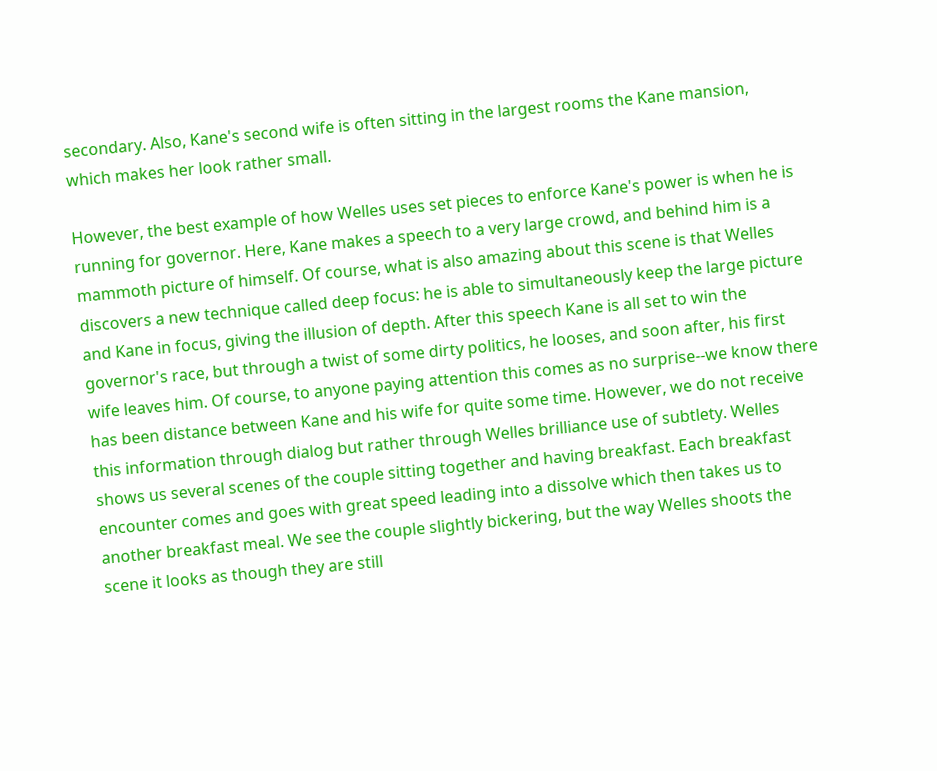secondary. Also, Kane's second wife is often sitting in the largest rooms the Kane mansion, which makes her look rather small.

However, the best example of how Welles uses set pieces to enforce Kane's power is when he is running for governor. Here, Kane makes a speech to a very large crowd, and behind him is a mammoth picture of himself. Of course, what is also amazing about this scene is that Welles discovers a new technique called deep focus: he is able to simultaneously keep the large picture and Kane in focus, giving the illusion of depth. After this speech Kane is all set to win the governor's race, but through a twist of some dirty politics, he looses, and soon after, his first wife leaves him. Of course, to anyone paying attention this comes as no surprise--we know there has been distance between Kane and his wife for quite some time. However, we do not receive this information through dialog but rather through Welles brilliance use of subtlety. Welles shows us several scenes of the couple sitting together and having breakfast. Each breakfast encounter comes and goes with great speed leading into a dissolve which then takes us to another breakfast meal. We see the couple slightly bickering, but the way Welles shoots the scene it looks as though they are still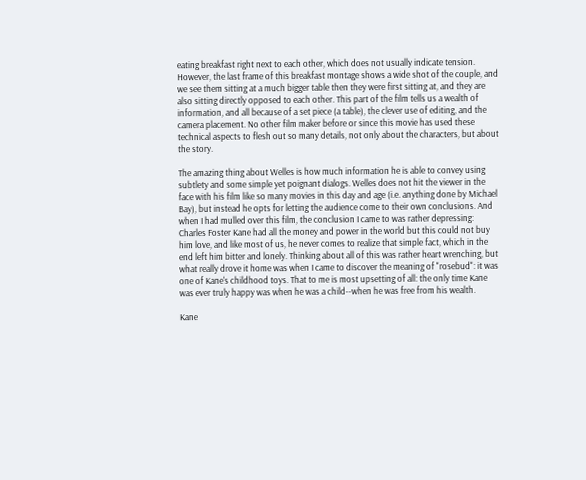eating breakfast right next to each other, which does not usually indicate tension. However, the last frame of this breakfast montage shows a wide shot of the couple, and we see them sitting at a much bigger table then they were first sitting at, and they are also sitting directly opposed to each other. This part of the film tells us a wealth of information, and all because of a set piece (a table), the clever use of editing, and the camera placement. No other film maker before or since this movie has used these technical aspects to flesh out so many details, not only about the characters, but about the story.

The amazing thing about Welles is how much information he is able to convey using subtlety and some simple yet poignant dialogs. Welles does not hit the viewer in the face with his film like so many movies in this day and age (i.e. anything done by Michael Bay), but instead he opts for letting the audience come to their own conclusions. And when I had mulled over this film, the conclusion I came to was rather depressing: Charles Foster Kane had all the money and power in the world but this could not buy him love, and like most of us, he never comes to realize that simple fact, which in the end left him bitter and lonely. Thinking about all of this was rather heart wrenching, but what really drove it home was when I came to discover the meaning of "rosebud": it was one of Kane's childhood toys. That to me is most upsetting of all: the only time Kane was ever truly happy was when he was a child--when he was free from his wealth.

Kane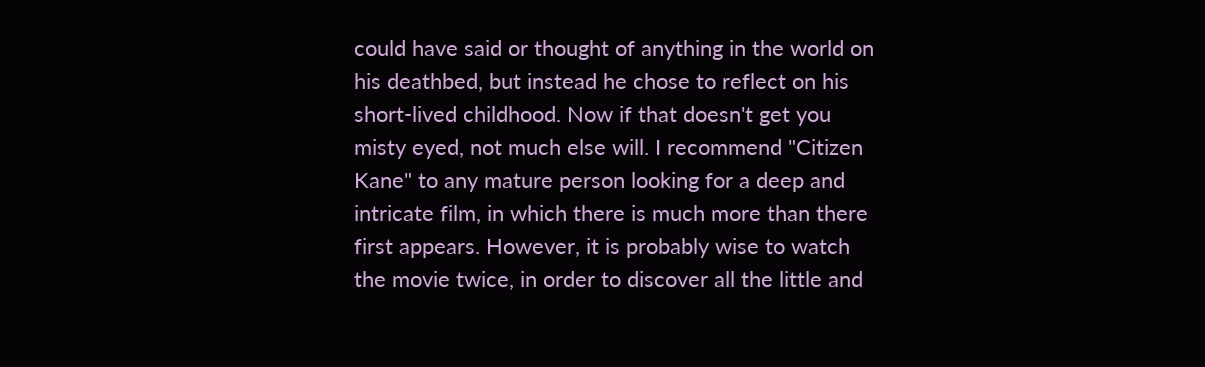could have said or thought of anything in the world on his deathbed, but instead he chose to reflect on his short-lived childhood. Now if that doesn't get you misty eyed, not much else will. I recommend "Citizen Kane" to any mature person looking for a deep and intricate film, in which there is much more than there first appears. However, it is probably wise to watch the movie twice, in order to discover all the little and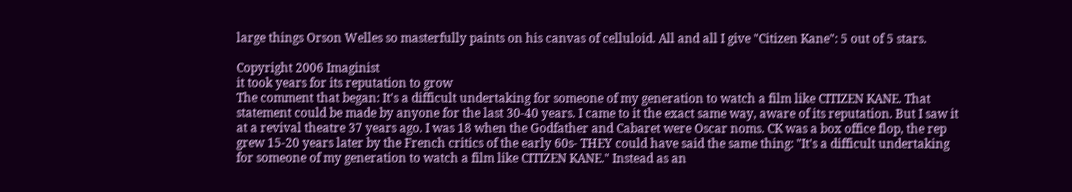large things Orson Welles so masterfully paints on his canvas of celluloid. All and all I give "Citizen Kane": 5 out of 5 stars.

Copyright 2006 Imaginist
it took years for its reputation to grow
The comment that began: It's a difficult undertaking for someone of my generation to watch a film like CITIZEN KANE. That statement could be made by anyone for the last 30-40 years. I came to it the exact same way, aware of its reputation. But I saw it at a revival theatre 37 years ago. I was 18 when the Godfather and Cabaret were Oscar noms. CK was a box office flop, the rep grew 15-20 years later by the French critics of the early 60s- THEY could have said the same thing: "It's a difficult undertaking for someone of my generation to watch a film like CITIZEN KANE." Instead as an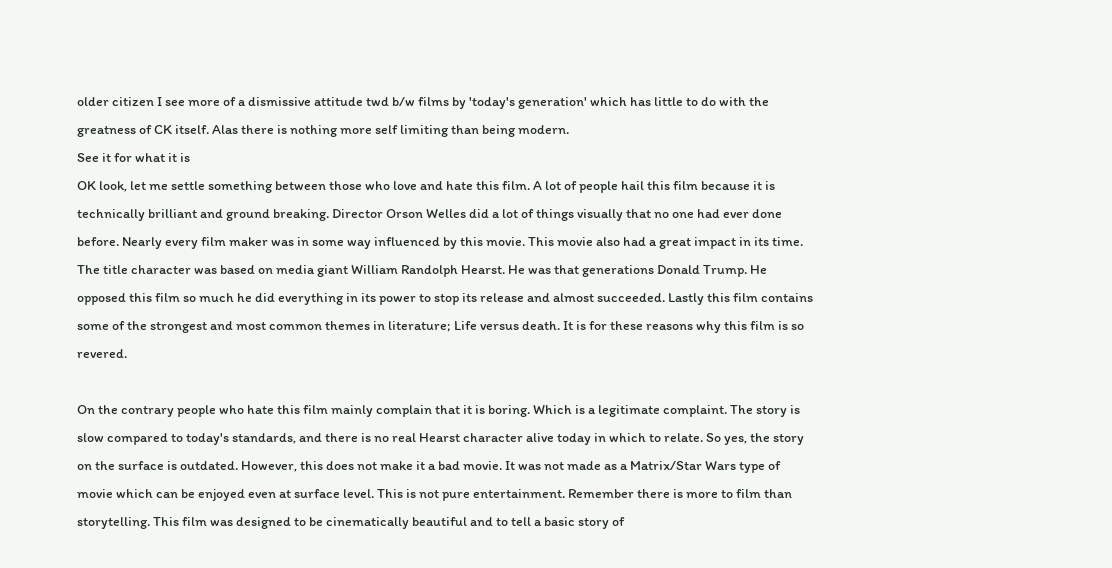older citizen I see more of a dismissive attitude twd b/w films by 'today's generation' which has little to do with the greatness of CK itself. Alas there is nothing more self limiting than being modern.
See it for what it is
OK look, let me settle something between those who love and hate this film. A lot of people hail this film because it is technically brilliant and ground breaking. Director Orson Welles did a lot of things visually that no one had ever done before. Nearly every film maker was in some way influenced by this movie. This movie also had a great impact in its time. The title character was based on media giant William Randolph Hearst. He was that generations Donald Trump. He opposed this film so much he did everything in its power to stop its release and almost succeeded. Lastly this film contains some of the strongest and most common themes in literature; Life versus death. It is for these reasons why this film is so revered.

On the contrary people who hate this film mainly complain that it is boring. Which is a legitimate complaint. The story is slow compared to today's standards, and there is no real Hearst character alive today in which to relate. So yes, the story on the surface is outdated. However, this does not make it a bad movie. It was not made as a Matrix/Star Wars type of movie which can be enjoyed even at surface level. This is not pure entertainment. Remember there is more to film than storytelling. This film was designed to be cinematically beautiful and to tell a basic story of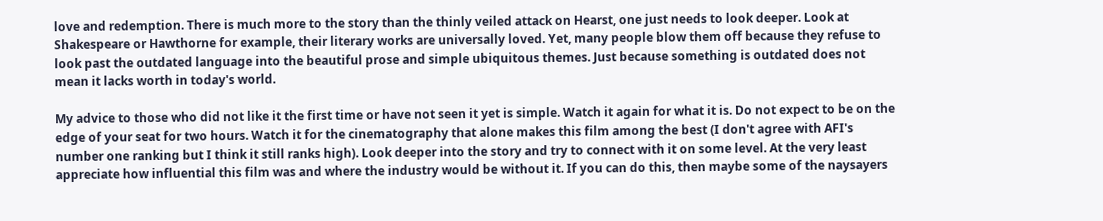love and redemption. There is much more to the story than the thinly veiled attack on Hearst, one just needs to look deeper. Look at Shakespeare or Hawthorne for example, their literary works are universally loved. Yet, many people blow them off because they refuse to look past the outdated language into the beautiful prose and simple ubiquitous themes. Just because something is outdated does not mean it lacks worth in today's world.

My advice to those who did not like it the first time or have not seen it yet is simple. Watch it again for what it is. Do not expect to be on the edge of your seat for two hours. Watch it for the cinematography that alone makes this film among the best (I don't agree with AFI's number one ranking but I think it still ranks high). Look deeper into the story and try to connect with it on some level. At the very least appreciate how influential this film was and where the industry would be without it. If you can do this, then maybe some of the naysayers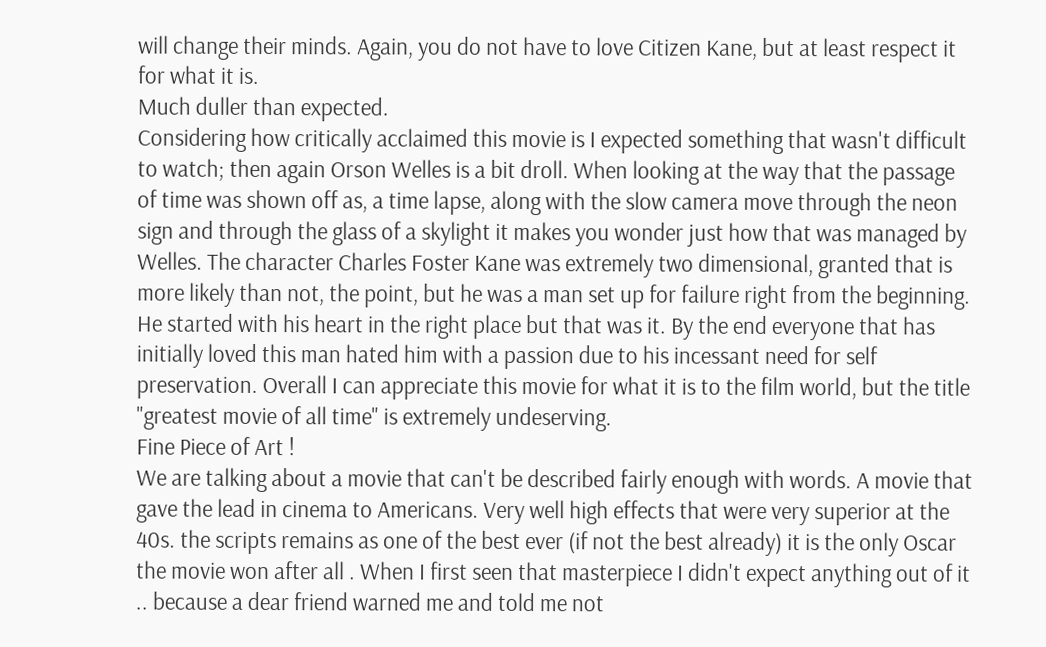will change their minds. Again, you do not have to love Citizen Kane, but at least respect it for what it is.
Much duller than expected.
Considering how critically acclaimed this movie is I expected something that wasn't difficult to watch; then again Orson Welles is a bit droll. When looking at the way that the passage of time was shown off as, a time lapse, along with the slow camera move through the neon sign and through the glass of a skylight it makes you wonder just how that was managed by Welles. The character Charles Foster Kane was extremely two dimensional, granted that is more likely than not, the point, but he was a man set up for failure right from the beginning. He started with his heart in the right place but that was it. By the end everyone that has initially loved this man hated him with a passion due to his incessant need for self preservation. Overall I can appreciate this movie for what it is to the film world, but the title "greatest movie of all time" is extremely undeserving.
Fine Piece of Art !
We are talking about a movie that can't be described fairly enough with words. A movie that gave the lead in cinema to Americans. Very well high effects that were very superior at the 40s. the scripts remains as one of the best ever (if not the best already) it is the only Oscar the movie won after all . When I first seen that masterpiece I didn't expect anything out of it .. because a dear friend warned me and told me not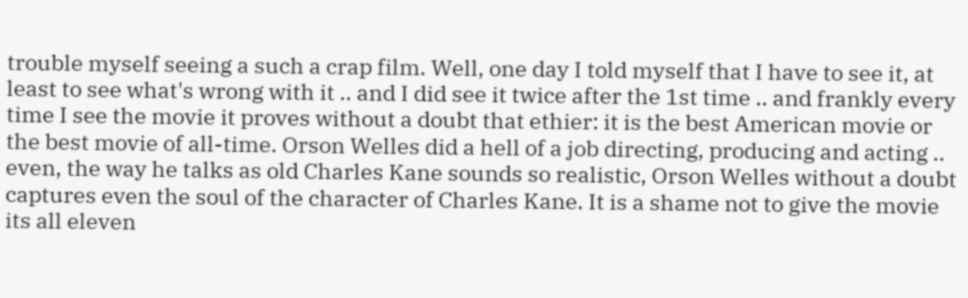trouble myself seeing a such a crap film. Well, one day I told myself that I have to see it, at least to see what's wrong with it .. and I did see it twice after the 1st time .. and frankly every time I see the movie it proves without a doubt that ethier: it is the best American movie or the best movie of all-time. Orson Welles did a hell of a job directing, producing and acting .. even, the way he talks as old Charles Kane sounds so realistic, Orson Welles without a doubt captures even the soul of the character of Charles Kane. It is a shame not to give the movie its all eleven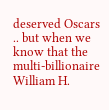deserved Oscars .. but when we know that the multi-billionaire William H.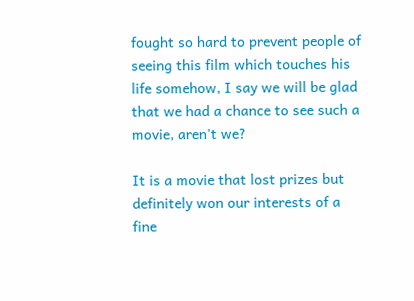fought so hard to prevent people of seeing this film which touches his life somehow, I say we will be glad that we had a chance to see such a movie, aren't we?

It is a movie that lost prizes but definitely won our interests of a fine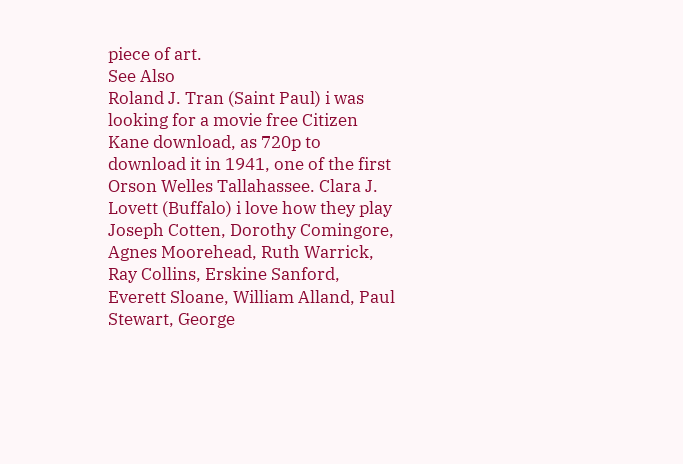piece of art.
See Also
Roland J. Tran (Saint Paul) i was looking for a movie free Citizen Kane download, as 720p to download it in 1941, one of the first Orson Welles Tallahassee. Clara J. Lovett (Buffalo) i love how they play Joseph Cotten, Dorothy Comingore, Agnes Moorehead, Ruth Warrick, Ray Collins, Erskine Sanford, Everett Sloane, William Alland, Paul Stewart, George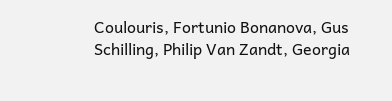Coulouris, Fortunio Bonanova, Gus Schilling, Philip Van Zandt, Georgia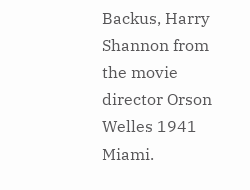Backus, Harry Shannon from the movie director Orson Welles 1941 Miami.